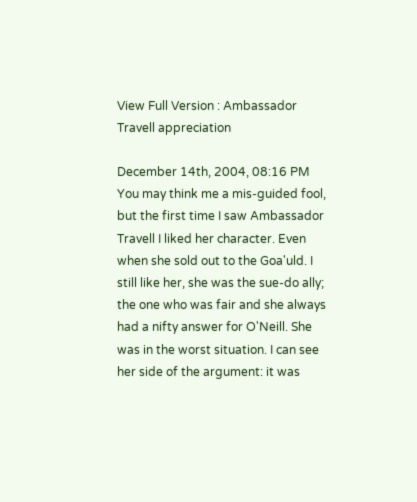View Full Version : Ambassador Travell appreciation

December 14th, 2004, 08:16 PM
You may think me a mis-guided fool, but the first time I saw Ambassador Travell I liked her character. Even when she sold out to the Goa'uld. I still like her, she was the sue-do ally; the one who was fair and she always had a nifty answer for O'Neill. She was in the worst situation. I can see her side of the argument: it was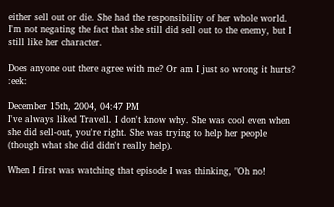either sell out or die. She had the responsibility of her whole world. I'm not negating the fact that she still did sell out to the enemy, but I still like her character.

Does anyone out there agree with me? Or am I just so wrong it hurts? :eek:

December 15th, 2004, 04:47 PM
I've always liked Travell. I don't know why. She was cool even when she did sell-out, you're right. She was trying to help her people (though what she did didn't really help).

When I first was watching that episode I was thinking, "Oh no!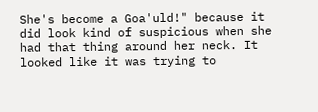She's become a Goa'uld!" because it did look kind of suspicious when she had that thing around her neck. It looked like it was trying to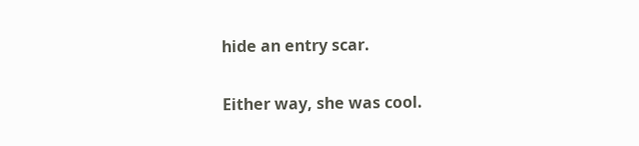hide an entry scar.

Either way, she was cool.